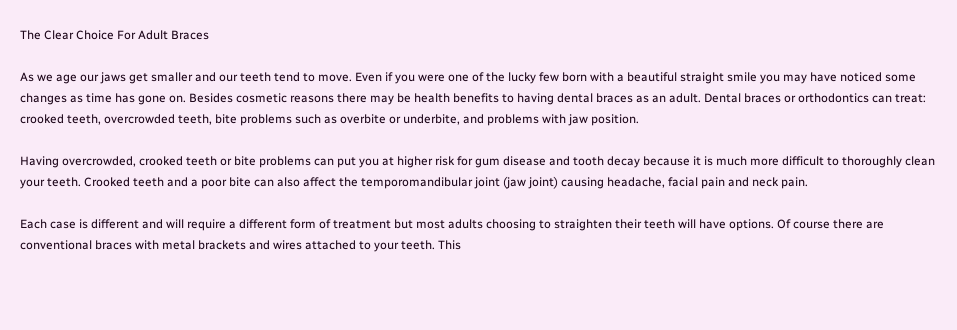The Clear Choice For Adult Braces

As we age our jaws get smaller and our teeth tend to move. Even if you were one of the lucky few born with a beautiful straight smile you may have noticed some changes as time has gone on. Besides cosmetic reasons there may be health benefits to having dental braces as an adult. Dental braces or orthodontics can treat: crooked teeth, overcrowded teeth, bite problems such as overbite or underbite, and problems with jaw position.

Having overcrowded, crooked teeth or bite problems can put you at higher risk for gum disease and tooth decay because it is much more difficult to thoroughly clean your teeth. Crooked teeth and a poor bite can also affect the temporomandibular joint (jaw joint) causing headache, facial pain and neck pain.

Each case is different and will require a different form of treatment but most adults choosing to straighten their teeth will have options. Of course there are conventional braces with metal brackets and wires attached to your teeth. This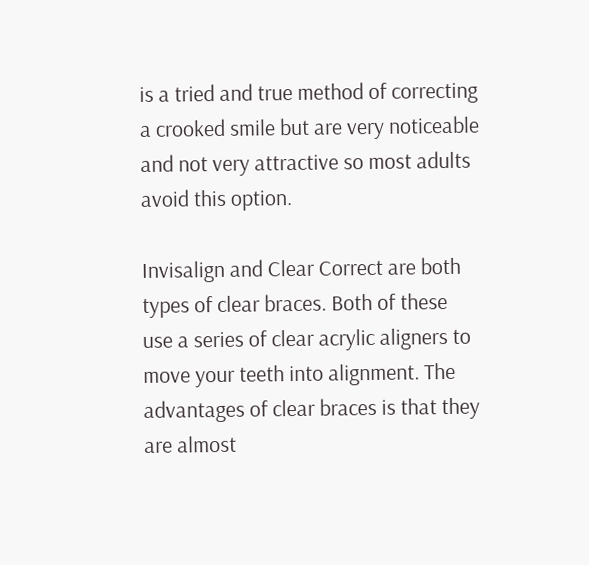is a tried and true method of correcting a crooked smile but are very noticeable and not very attractive so most adults avoid this option.

Invisalign and Clear Correct are both types of clear braces. Both of these use a series of clear acrylic aligners to move your teeth into alignment. The advantages of clear braces is that they are almost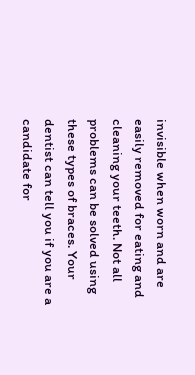invisible when worn and are easily removed for eating and cleaning your teeth. Not all problems can be solved using these types of braces. Your dentist can tell you if you are a candidate for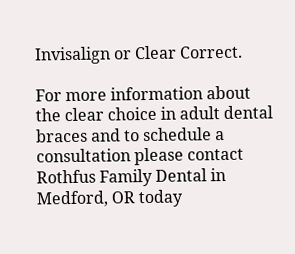Invisalign or Clear Correct.

For more information about the clear choice in adult dental braces and to schedule a consultation please contact Rothfus Family Dental in Medford, OR today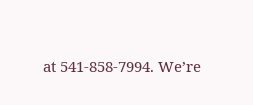at 541-858-7994. We’re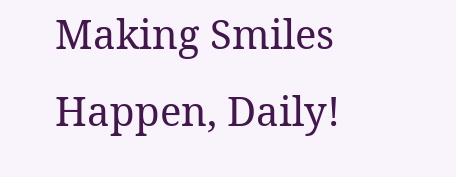Making Smiles Happen, Daily!